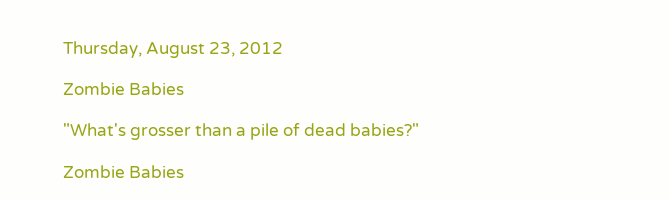Thursday, August 23, 2012

Zombie Babies

"What's grosser than a pile of dead babies?"

Zombie Babies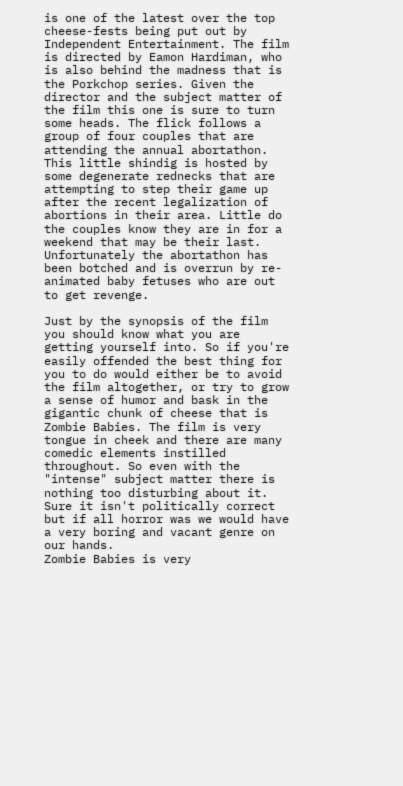is one of the latest over the top cheese-fests being put out by Independent Entertainment. The film is directed by Eamon Hardiman, who is also behind the madness that is the Porkchop series. Given the director and the subject matter of the film this one is sure to turn some heads. The flick follows a group of four couples that are attending the annual abortathon. This little shindig is hosted by some degenerate rednecks that are attempting to step their game up after the recent legalization of abortions in their area. Little do the couples know they are in for a weekend that may be their last. Unfortunately the abortathon has been botched and is overrun by re-animated baby fetuses who are out to get revenge.

Just by the synopsis of the film you should know what you are getting yourself into. So if you're easily offended the best thing for you to do would either be to avoid the film altogether, or try to grow a sense of humor and bask in the gigantic chunk of cheese that is Zombie Babies. The film is very tongue in cheek and there are many comedic elements instilled throughout. So even with the "intense" subject matter there is nothing too disturbing about it. Sure it isn't politically correct but if all horror was we would have a very boring and vacant genre on our hands.
Zombie Babies is very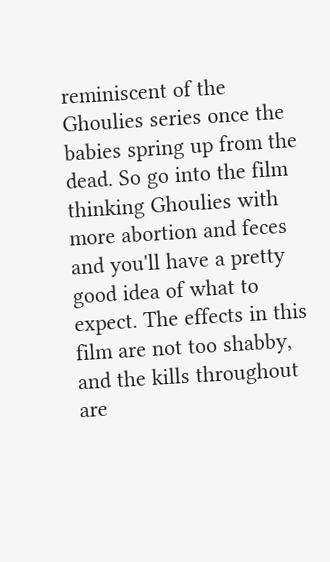reminiscent of the Ghoulies series once the babies spring up from the dead. So go into the film thinking Ghoulies with more abortion and feces and you'll have a pretty good idea of what to expect. The effects in this film are not too shabby, and the kills throughout are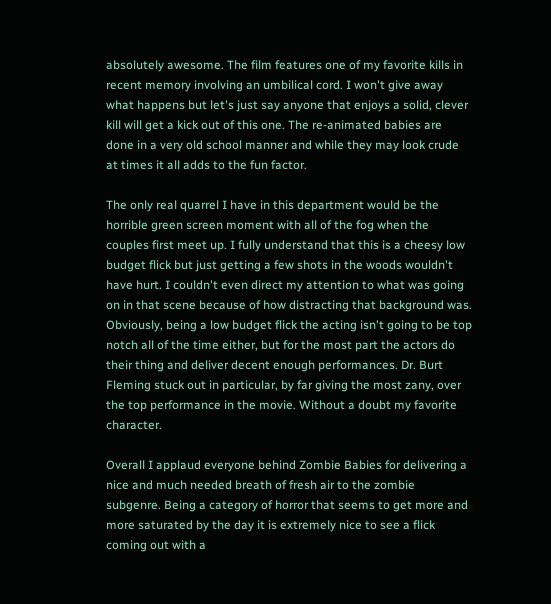absolutely awesome. The film features one of my favorite kills in recent memory involving an umbilical cord. I won't give away what happens but let's just say anyone that enjoys a solid, clever kill will get a kick out of this one. The re-animated babies are done in a very old school manner and while they may look crude at times it all adds to the fun factor.

The only real quarrel I have in this department would be the horrible green screen moment with all of the fog when the couples first meet up. I fully understand that this is a cheesy low budget flick but just getting a few shots in the woods wouldn't have hurt. I couldn't even direct my attention to what was going on in that scene because of how distracting that background was. Obviously, being a low budget flick the acting isn't going to be top notch all of the time either, but for the most part the actors do their thing and deliver decent enough performances. Dr. Burt Fleming stuck out in particular, by far giving the most zany, over the top performance in the movie. Without a doubt my favorite character.

Overall I applaud everyone behind Zombie Babies for delivering a nice and much needed breath of fresh air to the zombie subgenre. Being a category of horror that seems to get more and more saturated by the day it is extremely nice to see a flick coming out with a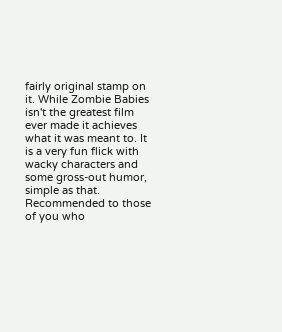fairly original stamp on it. While Zombie Babies isn't the greatest film ever made it achieves what it was meant to. It is a very fun flick with wacky characters and some gross-out humor, simple as that. Recommended to those of you who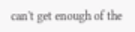can't get enough of the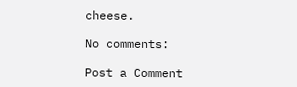cheese.

No comments:

Post a Comment